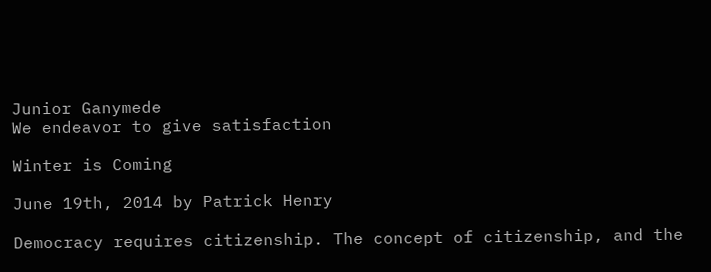Junior Ganymede
We endeavor to give satisfaction

Winter is Coming

June 19th, 2014 by Patrick Henry

Democracy requires citizenship. The concept of citizenship, and the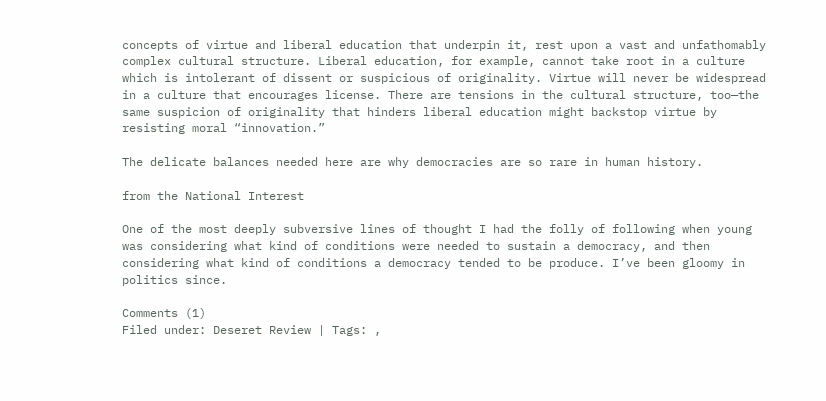concepts of virtue and liberal education that underpin it, rest upon a vast and unfathomably complex cultural structure. Liberal education, for example, cannot take root in a culture which is intolerant of dissent or suspicious of originality. Virtue will never be widespread in a culture that encourages license. There are tensions in the cultural structure, too—the same suspicion of originality that hinders liberal education might backstop virtue by resisting moral “innovation.”

The delicate balances needed here are why democracies are so rare in human history.

from the National Interest

One of the most deeply subversive lines of thought I had the folly of following when young was considering what kind of conditions were needed to sustain a democracy, and then considering what kind of conditions a democracy tended to be produce. I’ve been gloomy in politics since.

Comments (1)
Filed under: Deseret Review | Tags: ,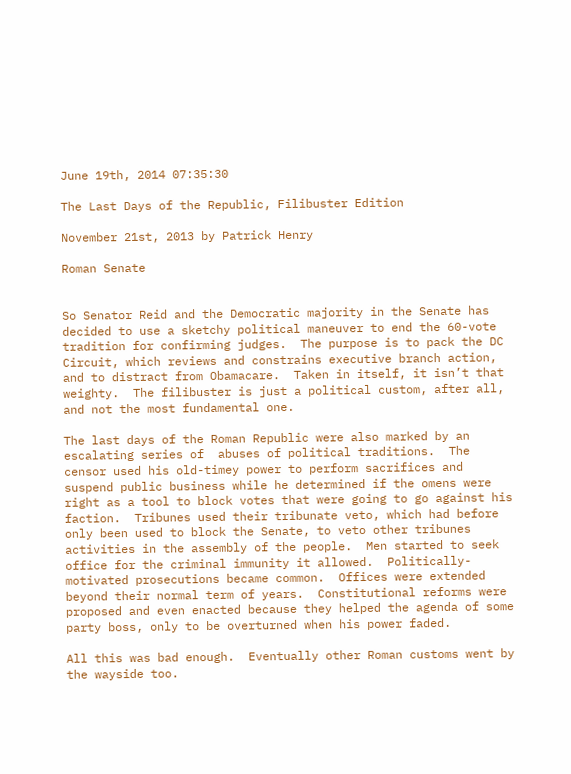June 19th, 2014 07:35:30

The Last Days of the Republic, Filibuster Edition

November 21st, 2013 by Patrick Henry

Roman Senate


So Senator Reid and the Democratic majority in the Senate has decided to use a sketchy political maneuver to end the 60-vote tradition for confirming judges.  The purpose is to pack the DC Circuit, which reviews and constrains executive branch action, and to distract from Obamacare.  Taken in itself, it isn’t that weighty.  The filibuster is just a political custom, after all, and not the most fundamental one.

The last days of the Roman Republic were also marked by an escalating series of  abuses of political traditions.  The censor used his old-timey power to perform sacrifices and suspend public business while he determined if the omens were right as a tool to block votes that were going to go against his faction.  Tribunes used their tribunate veto, which had before only been used to block the Senate, to veto other tribunes activities in the assembly of the people.  Men started to seek office for the criminal immunity it allowed.  Politically-motivated prosecutions became common.  Offices were extended beyond their normal term of years.  Constitutional reforms were proposed and even enacted because they helped the agenda of some party boss, only to be overturned when his power faded.

All this was bad enough.  Eventually other Roman customs went by the wayside too.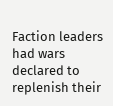Faction leaders had wars declared to replenish their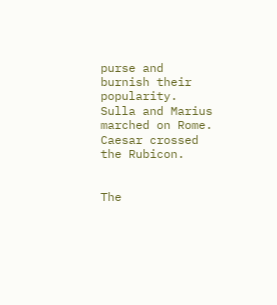purse and burnish their popularity.  Sulla and Marius marched on Rome.  Caesar crossed the Rubicon.


The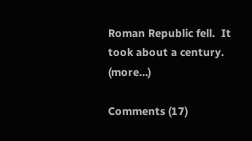Roman Republic fell.  It took about a century. (more…)

Comments (17)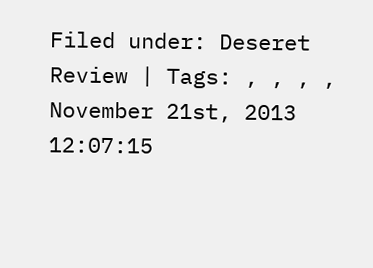Filed under: Deseret Review | Tags: , , , ,
November 21st, 2013 12:07:15